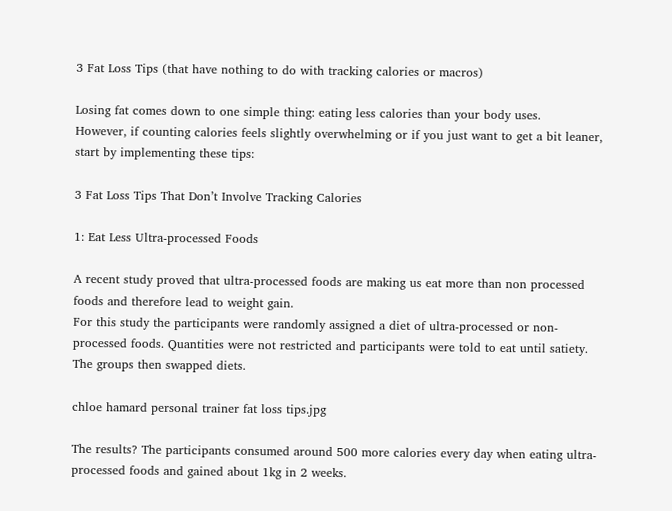3 Fat Loss Tips (that have nothing to do with tracking calories or macros)

Losing fat comes down to one simple thing: eating less calories than your body uses.
However, if counting calories feels slightly overwhelming or if you just want to get a bit leaner, start by implementing these tips:

3 Fat Loss Tips That Don’t Involve Tracking Calories

1: Eat Less Ultra-processed Foods

A recent study proved that ultra-processed foods are making us eat more than non processed foods and therefore lead to weight gain.
For this study the participants were randomly assigned a diet of ultra-processed or non-processed foods. Quantities were not restricted and participants were told to eat until satiety. The groups then swapped diets.

chloe hamard personal trainer fat loss tips.jpg

The results? The participants consumed around 500 more calories every day when eating ultra-processed foods and gained about 1kg in 2 weeks.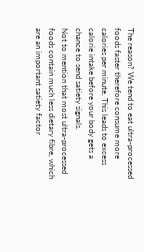The reason? We tend to eat ultra-processed foods faster therefore consume more calories per minute. This leads to excess calorie intake before your body gets a chance to send satiety signals.
Not to mention that most ultra-processed foods contain much less dietary fibre, which are an important satiety factor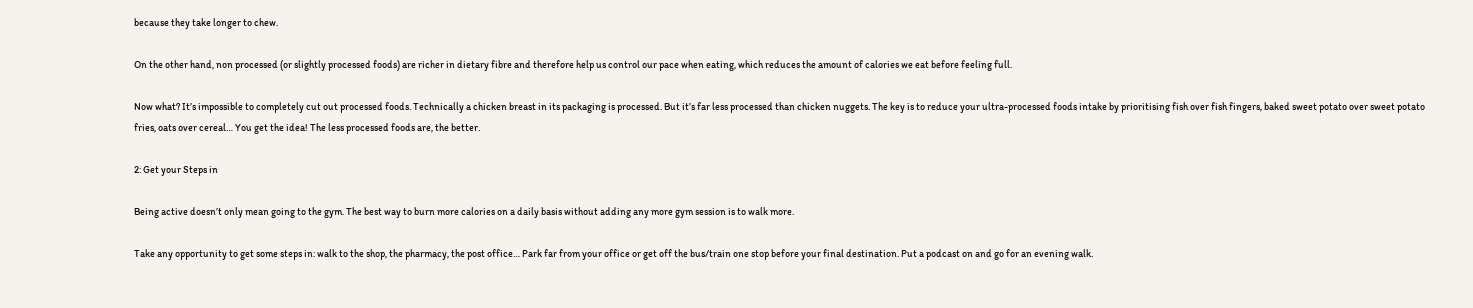because they take longer to chew.

On the other hand, non processed (or slightly processed foods) are richer in dietary fibre and therefore help us control our pace when eating, which reduces the amount of calories we eat before feeling full.

Now what? It’s impossible to completely cut out processed foods. Technically a chicken breast in its packaging is processed. But it’s far less processed than chicken nuggets. The key is to reduce your ultra-processed foods intake by prioritising fish over fish fingers, baked sweet potato over sweet potato fries, oats over cereal… You get the idea! The less processed foods are, the better.

2: Get your Steps in

Being active doesn’t only mean going to the gym. The best way to burn more calories on a daily basis without adding any more gym session is to walk more.

Take any opportunity to get some steps in: walk to the shop, the pharmacy, the post office… Park far from your office or get off the bus/train one stop before your final destination. Put a podcast on and go for an evening walk.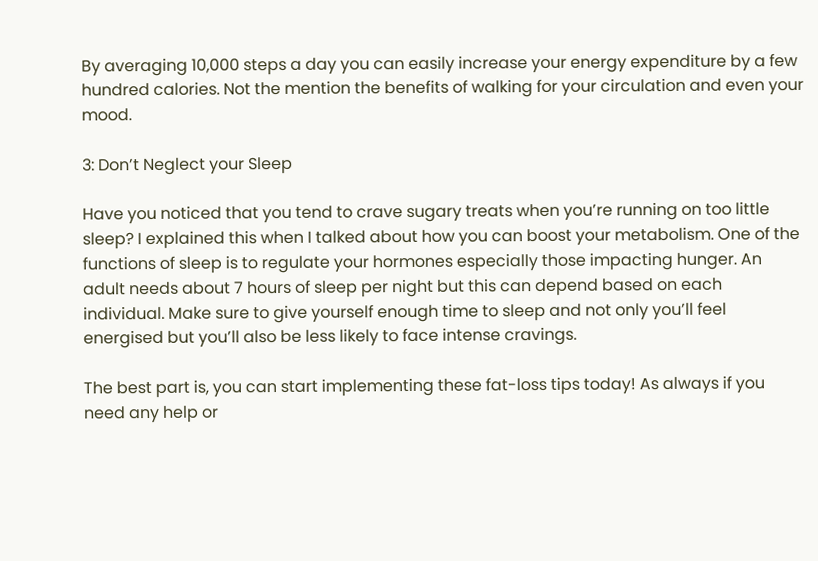By averaging 10,000 steps a day you can easily increase your energy expenditure by a few hundred calories. Not the mention the benefits of walking for your circulation and even your mood.

3: Don’t Neglect your Sleep

Have you noticed that you tend to crave sugary treats when you’re running on too little sleep? I explained this when I talked about how you can boost your metabolism. One of the functions of sleep is to regulate your hormones especially those impacting hunger. An adult needs about 7 hours of sleep per night but this can depend based on each individual. Make sure to give yourself enough time to sleep and not only you’ll feel energised but you’ll also be less likely to face intense cravings.

The best part is, you can start implementing these fat-loss tips today! As always if you need any help or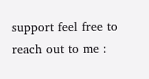support feel free to reach out to me :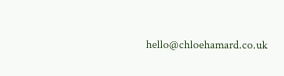hello@chloehamard.co.uk